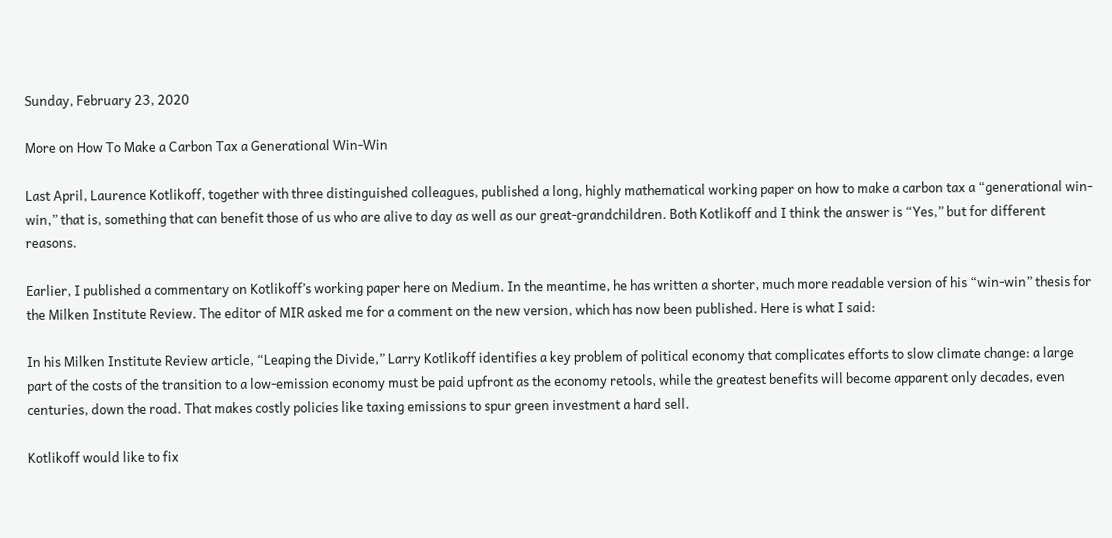Sunday, February 23, 2020

More on How To Make a Carbon Tax a Generational Win-Win

Last April, Laurence Kotlikoff, together with three distinguished colleagues, published a long, highly mathematical working paper on how to make a carbon tax a “generational win-win,” that is, something that can benefit those of us who are alive to day as well as our great-grandchildren. Both Kotlikoff and I think the answer is “Yes,” but for different reasons.

Earlier, I published a commentary on Kotlikoff’s working paper here on Medium. In the meantime, he has written a shorter, much more readable version of his “win-win” thesis for the Milken Institute Review. The editor of MIR asked me for a comment on the new version, which has now been published. Here is what I said:

In his Milken Institute Review article, “Leaping the Divide,” Larry Kotlikoff identifies a key problem of political economy that complicates efforts to slow climate change: a large part of the costs of the transition to a low-emission economy must be paid upfront as the economy retools, while the greatest benefits will become apparent only decades, even centuries, down the road. That makes costly policies like taxing emissions to spur green investment a hard sell.

Kotlikoff would like to fix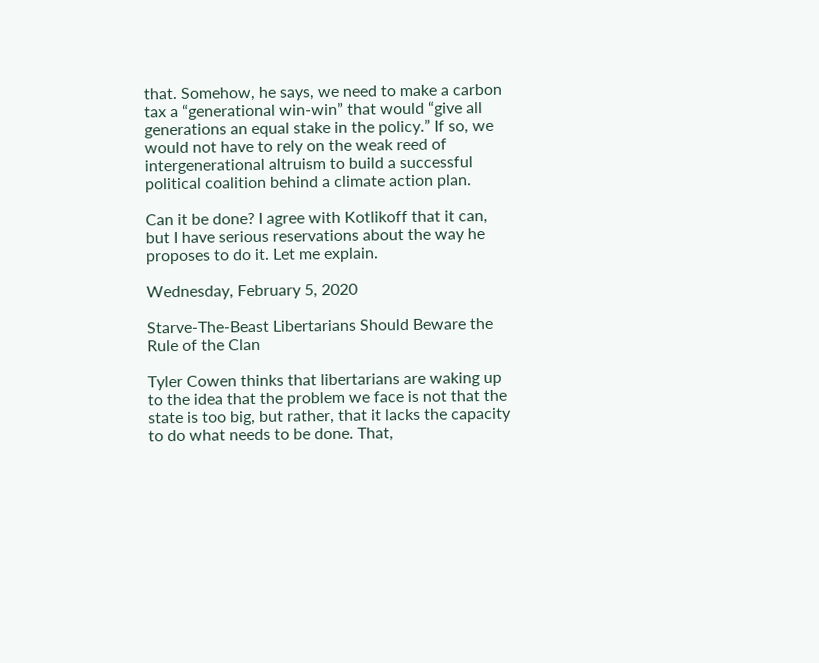that. Somehow, he says, we need to make a carbon tax a “generational win-win” that would “give all generations an equal stake in the policy.” If so, we would not have to rely on the weak reed of intergenerational altruism to build a successful political coalition behind a climate action plan.

Can it be done? I agree with Kotlikoff that it can, but I have serious reservations about the way he proposes to do it. Let me explain.

Wednesday, February 5, 2020

Starve-The-Beast Libertarians Should Beware the Rule of the Clan

Tyler Cowen thinks that libertarians are waking up to the idea that the problem we face is not that the state is too big, but rather, that it lacks the capacity to do what needs to be done. That,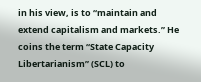in his view, is to “maintain and extend capitalism and markets.” He coins the term “State Capacity Libertarianism” (SCL) to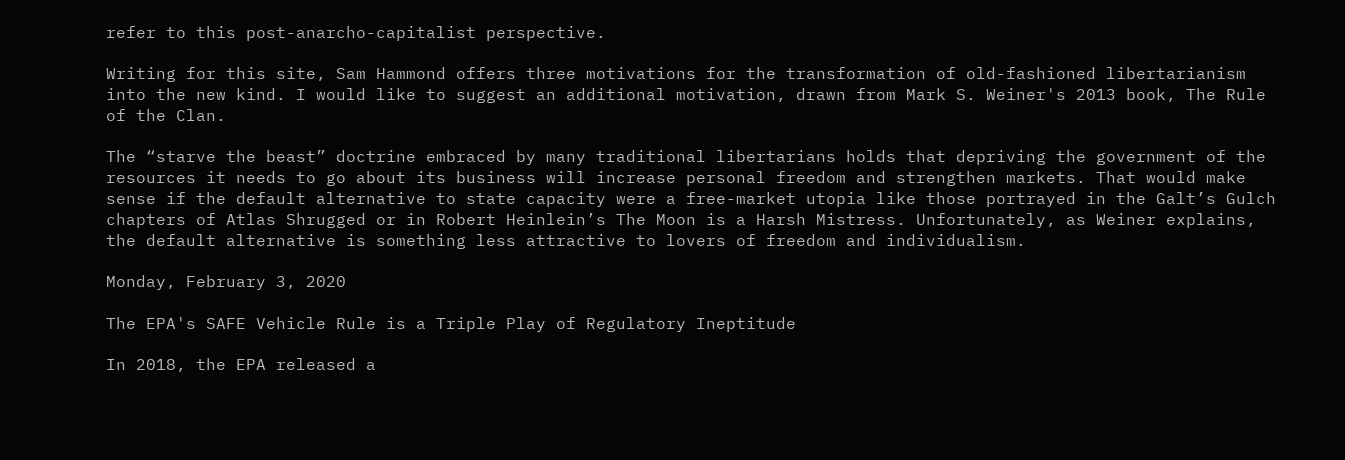refer to this post-anarcho-capitalist perspective.

Writing for this site, Sam Hammond offers three motivations for the transformation of old-fashioned libertarianism into the new kind. I would like to suggest an additional motivation, drawn from Mark S. Weiner's 2013 book, The Rule of the Clan.

The “starve the beast” doctrine embraced by many traditional libertarians holds that depriving the government of the resources it needs to go about its business will increase personal freedom and strengthen markets. That would make sense if the default alternative to state capacity were a free-market utopia like those portrayed in the Galt’s Gulch chapters of Atlas Shrugged or in Robert Heinlein’s The Moon is a Harsh Mistress. Unfortunately, as Weiner explains, the default alternative is something less attractive to lovers of freedom and individualism.

Monday, February 3, 2020

The EPA's SAFE Vehicle Rule is a Triple Play of Regulatory Ineptitude

In 2018, the EPA released a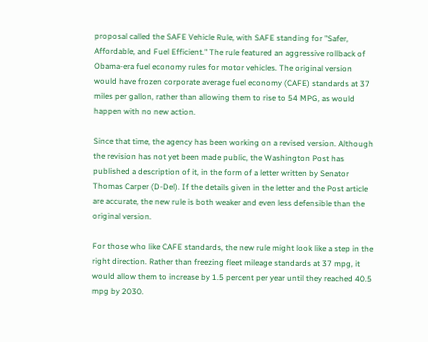proposal called the SAFE Vehicle Rule, with SAFE standing for "Safer, Affordable, and Fuel Efficient." The rule featured an aggressive rollback of Obama-era fuel economy rules for motor vehicles. The original version would have frozen corporate average fuel economy (CAFE) standards at 37 miles per gallon, rather than allowing them to rise to 54 MPG, as would happen with no new action.

Since that time, the agency has been working on a revised version. Although the revision has not yet been made public, the Washington Post has published a description of it, in the form of a letter written by Senator Thomas Carper (D-Del). If the details given in the letter and the Post article are accurate, the new rule is both weaker and even less defensible than the original version.

For those who like CAFE standards, the new rule might look like a step in the right direction. Rather than freezing fleet mileage standards at 37 mpg, it would allow them to increase by 1.5 percent per year until they reached 40.5 mpg by 2030.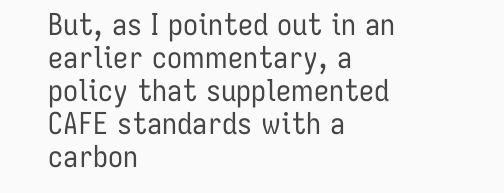But, as I pointed out in an earlier commentary, a policy that supplemented CAFE standards with a carbon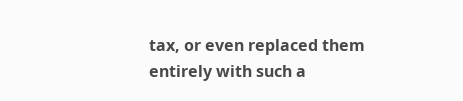tax, or even replaced them entirely with such a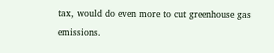tax, would do even more to cut greenhouse gas emissions.